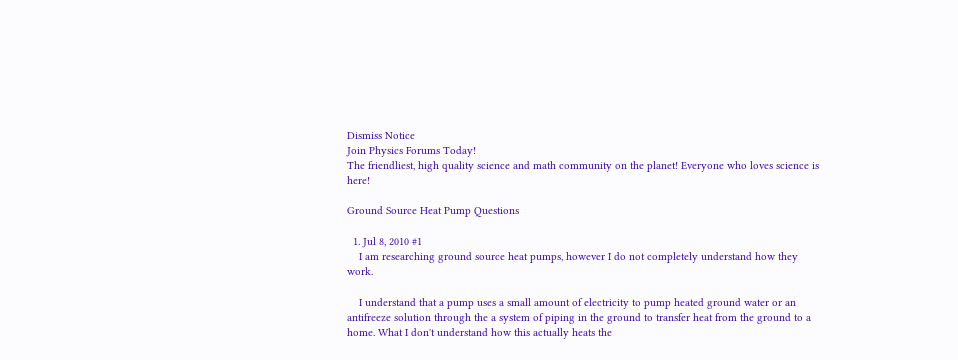Dismiss Notice
Join Physics Forums Today!
The friendliest, high quality science and math community on the planet! Everyone who loves science is here!

Ground Source Heat Pump Questions

  1. Jul 8, 2010 #1
    I am researching ground source heat pumps, however I do not completely understand how they work.

    I understand that a pump uses a small amount of electricity to pump heated ground water or an antifreeze solution through the a system of piping in the ground to transfer heat from the ground to a home. What I don't understand how this actually heats the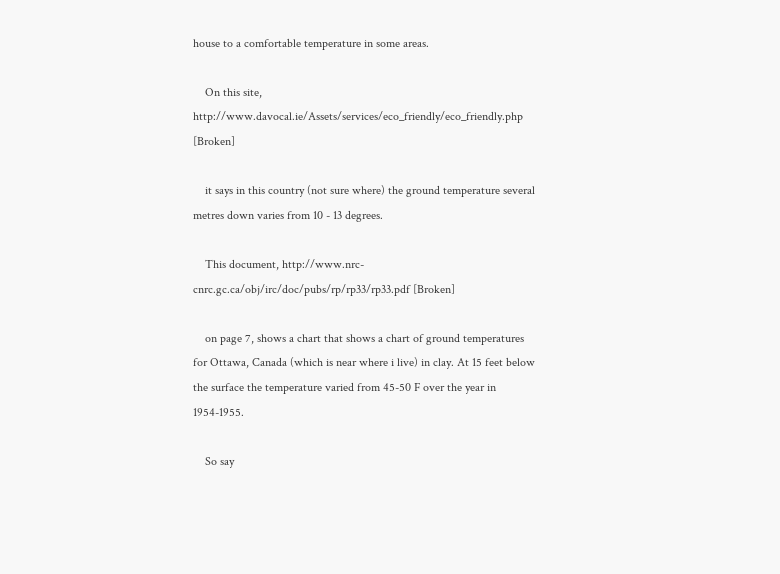house to a comfortable temperature in some areas.

    On this site, http://www.davocal.ie/Assets/services/eco_friendly/eco_friendly.php [Broken]

    it says in this country (not sure where) the ground temperature several metres down varies from 10 - 13 degrees.

    This document, http://www.nrc-cnrc.gc.ca/obj/irc/doc/pubs/rp/rp33/rp33.pdf [Broken]

    on page 7, shows a chart that shows a chart of ground temperatures for Ottawa, Canada (which is near where i live) in clay. At 15 feet below the surface the temperature varied from 45-50 F over the year in 1954-1955.

    So say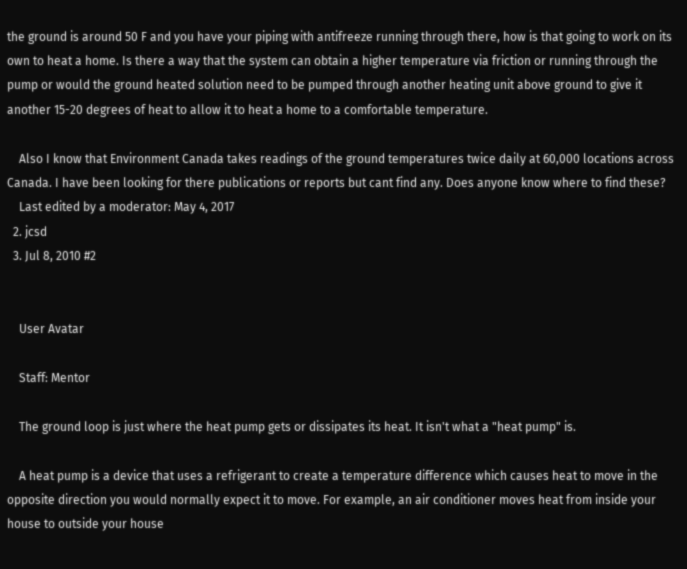the ground is around 50 F and you have your piping with antifreeze running through there, how is that going to work on its own to heat a home. Is there a way that the system can obtain a higher temperature via friction or running through the pump or would the ground heated solution need to be pumped through another heating unit above ground to give it another 15-20 degrees of heat to allow it to heat a home to a comfortable temperature.

    Also I know that Environment Canada takes readings of the ground temperatures twice daily at 60,000 locations across Canada. I have been looking for there publications or reports but cant find any. Does anyone know where to find these?
    Last edited by a moderator: May 4, 2017
  2. jcsd
  3. Jul 8, 2010 #2


    User Avatar

    Staff: Mentor

    The ground loop is just where the heat pump gets or dissipates its heat. It isn't what a "heat pump" is.

    A heat pump is a device that uses a refrigerant to create a temperature difference which causes heat to move in the opposite direction you would normally expect it to move. For example, an air conditioner moves heat from inside your house to outside your house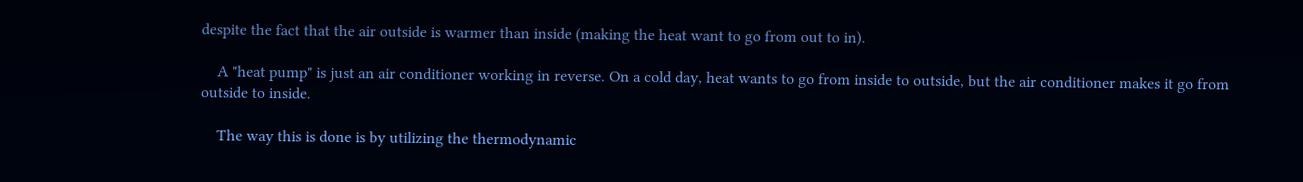despite the fact that the air outside is warmer than inside (making the heat want to go from out to in).

    A "heat pump" is just an air conditioner working in reverse. On a cold day, heat wants to go from inside to outside, but the air conditioner makes it go from outside to inside.

    The way this is done is by utilizing the thermodynamic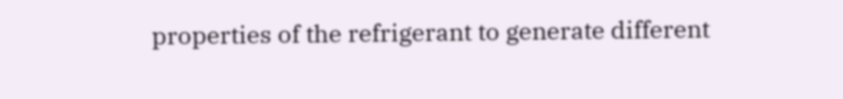properties of the refrigerant to generate different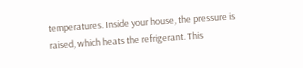temperatures. Inside your house, the pressure is raised, which heats the refrigerant. This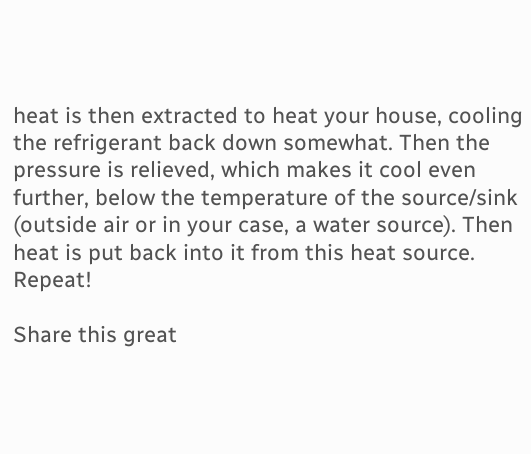heat is then extracted to heat your house, cooling the refrigerant back down somewhat. Then the pressure is relieved, which makes it cool even further, below the temperature of the source/sink (outside air or in your case, a water source). Then heat is put back into it from this heat source. Repeat!

Share this great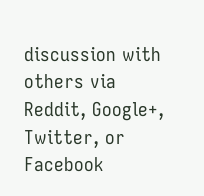discussion with others via Reddit, Google+, Twitter, or Facebook